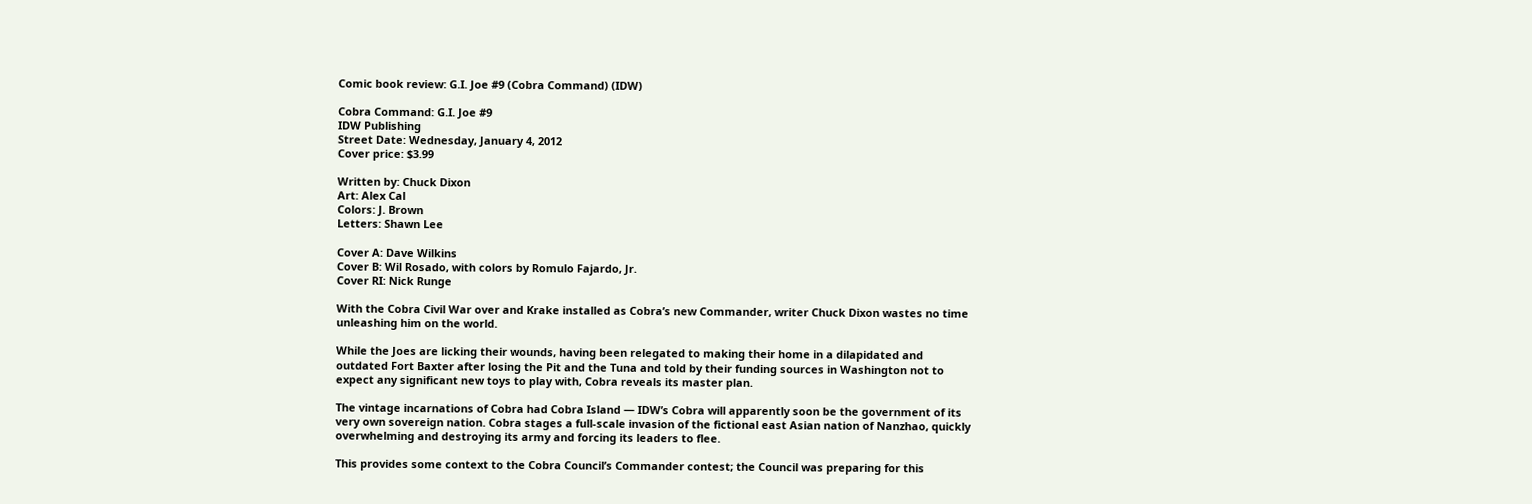Comic book review: G.I. Joe #9 (Cobra Command) (IDW)

Cobra Command: G.I. Joe #9
IDW Publishing
Street Date: Wednesday, January 4, 2012
Cover price: $3.99

Written by: Chuck Dixon
Art: Alex Cal
Colors: J. Brown
Letters: Shawn Lee

Cover A: Dave Wilkins
Cover B: Wil Rosado, with colors by Romulo Fajardo, Jr.
Cover RI: Nick Runge

With the Cobra Civil War over and Krake installed as Cobra’s new Commander, writer Chuck Dixon wastes no time unleashing him on the world.

While the Joes are licking their wounds, having been relegated to making their home in a dilapidated and outdated Fort Baxter after losing the Pit and the Tuna and told by their funding sources in Washington not to expect any significant new toys to play with, Cobra reveals its master plan.

The vintage incarnations of Cobra had Cobra Island — IDW’s Cobra will apparently soon be the government of its very own sovereign nation. Cobra stages a full-scale invasion of the fictional east Asian nation of Nanzhao, quickly overwhelming and destroying its army and forcing its leaders to flee.

This provides some context to the Cobra Council’s Commander contest; the Council was preparing for this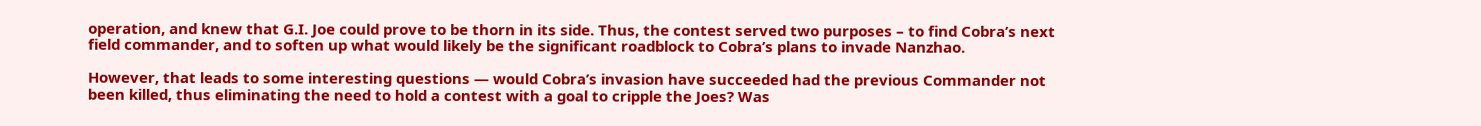operation, and knew that G.I. Joe could prove to be thorn in its side. Thus, the contest served two purposes – to find Cobra’s next field commander, and to soften up what would likely be the significant roadblock to Cobra’s plans to invade Nanzhao.

However, that leads to some interesting questions — would Cobra’s invasion have succeeded had the previous Commander not been killed, thus eliminating the need to hold a contest with a goal to cripple the Joes? Was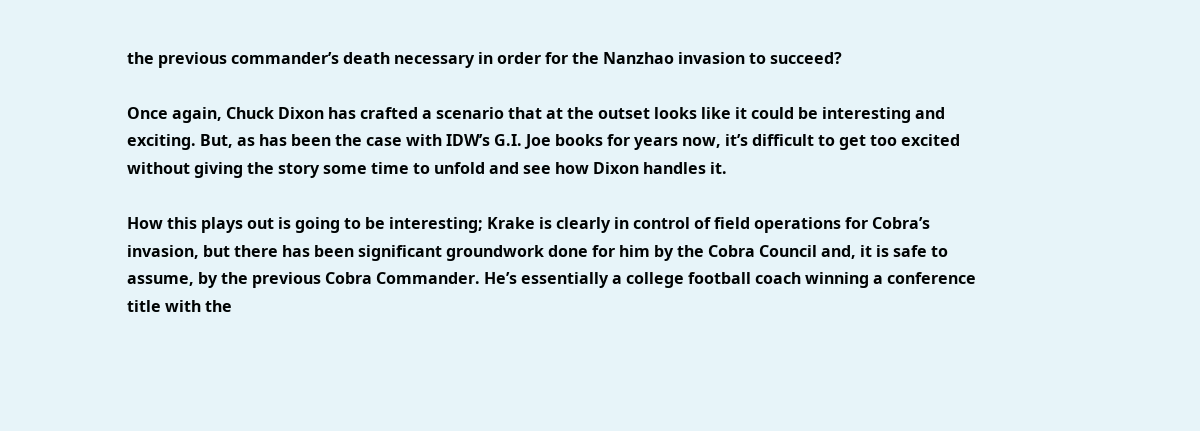the previous commander’s death necessary in order for the Nanzhao invasion to succeed?

Once again, Chuck Dixon has crafted a scenario that at the outset looks like it could be interesting and exciting. But, as has been the case with IDW’s G.I. Joe books for years now, it’s difficult to get too excited without giving the story some time to unfold and see how Dixon handles it.

How this plays out is going to be interesting; Krake is clearly in control of field operations for Cobra’s invasion, but there has been significant groundwork done for him by the Cobra Council and, it is safe to assume, by the previous Cobra Commander. He’s essentially a college football coach winning a conference title with the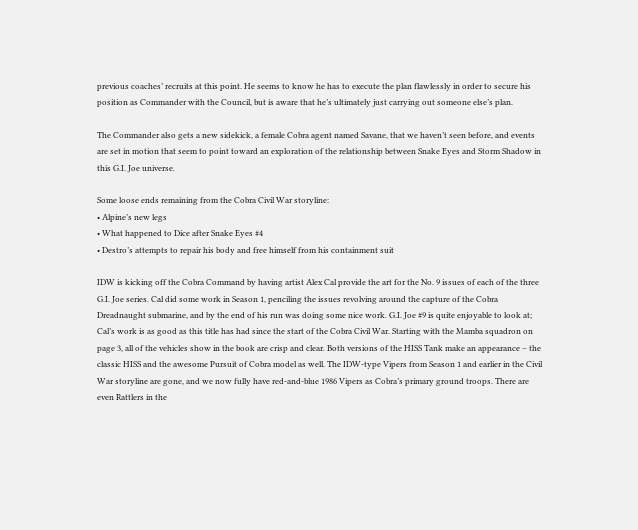previous coaches’ recruits at this point. He seems to know he has to execute the plan flawlessly in order to secure his position as Commander with the Council, but is aware that he’s ultimately just carrying out someone else’s plan.

The Commander also gets a new sidekick, a female Cobra agent named Savane, that we haven’t seen before, and events are set in motion that seem to point toward an exploration of the relationship between Snake Eyes and Storm Shadow in this G.I. Joe universe.

Some loose ends remaining from the Cobra Civil War storyline:
• Alpine’s new legs
• What happened to Dice after Snake Eyes #4
• Destro’s attempts to repair his body and free himself from his containment suit

IDW is kicking off the Cobra Command by having artist Alex Cal provide the art for the No. 9 issues of each of the three G.I. Joe series. Cal did some work in Season 1, penciling the issues revolving around the capture of the Cobra Dreadnaught submarine, and by the end of his run was doing some nice work. G.I. Joe #9 is quite enjoyable to look at; Cal’s work is as good as this title has had since the start of the Cobra Civil War. Starting with the Mamba squadron on page 3, all of the vehicles show in the book are crisp and clear. Both versions of the HISS Tank make an appearance – the classic HISS and the awesome Pursuit of Cobra model as well. The IDW-type Vipers from Season 1 and earlier in the Civil War storyline are gone, and we now fully have red-and-blue 1986 Vipers as Cobra’s primary ground troops. There are even Rattlers in the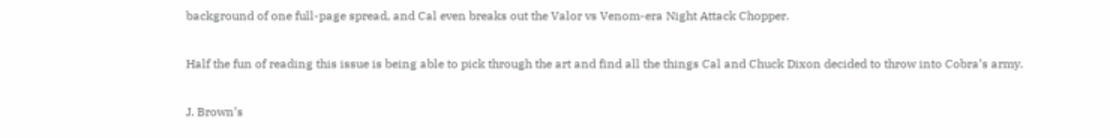background of one full-page spread, and Cal even breaks out the Valor vs Venom-era Night Attack Chopper.

Half the fun of reading this issue is being able to pick through the art and find all the things Cal and Chuck Dixon decided to throw into Cobra’s army.

J. Brown’s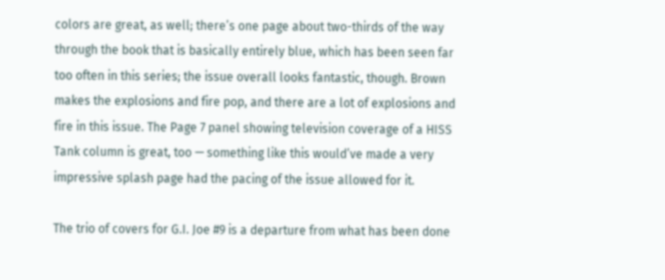colors are great, as well; there’s one page about two-thirds of the way through the book that is basically entirely blue, which has been seen far too often in this series; the issue overall looks fantastic, though. Brown makes the explosions and fire pop, and there are a lot of explosions and fire in this issue. The Page 7 panel showing television coverage of a HISS Tank column is great, too — something like this would’ve made a very impressive splash page had the pacing of the issue allowed for it.

The trio of covers for G.I. Joe #9 is a departure from what has been done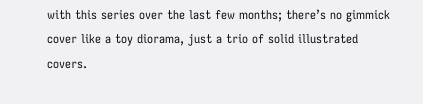with this series over the last few months; there’s no gimmick cover like a toy diorama, just a trio of solid illustrated covers.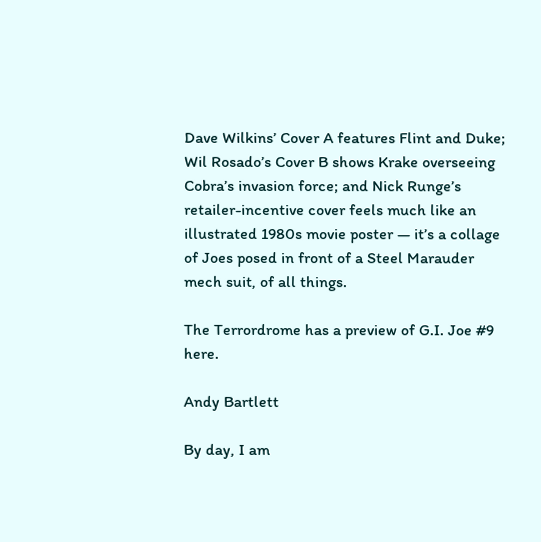Dave Wilkins’ Cover A features Flint and Duke; Wil Rosado’s Cover B shows Krake overseeing Cobra’s invasion force; and Nick Runge’s retailer-incentive cover feels much like an illustrated 1980s movie poster — it’s a collage of Joes posed in front of a Steel Marauder mech suit, of all things.

The Terrordrome has a preview of G.I. Joe #9 here.

Andy Bartlett

By day, I am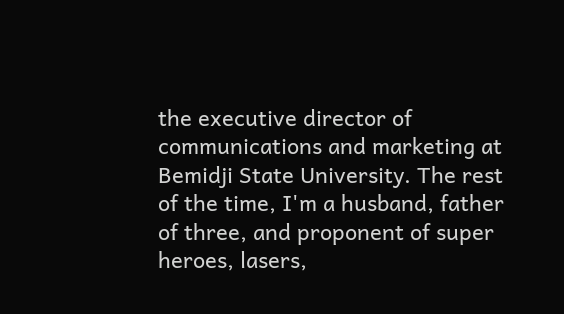the executive director of communications and marketing at Bemidji State University. The rest of the time, I'm a husband, father of three, and proponent of super heroes, lasers,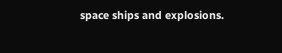space ships and explosions.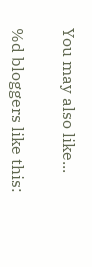You may also like...

%d bloggers like this: